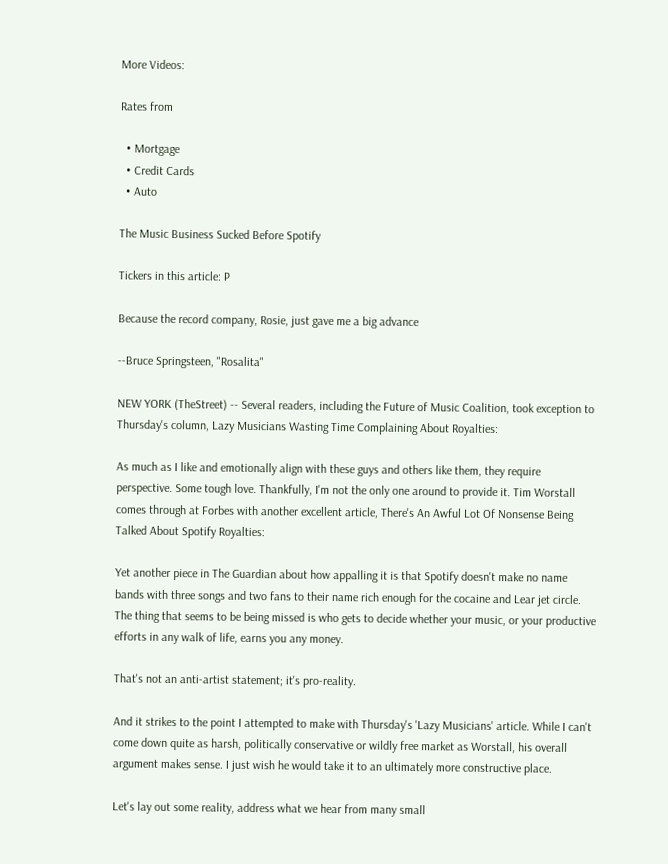More Videos:

Rates from

  • Mortgage
  • Credit Cards
  • Auto

The Music Business Sucked Before Spotify

Tickers in this article: P

Because the record company, Rosie, just gave me a big advance

--Bruce Springsteen, "Rosalita"

NEW YORK (TheStreet) -- Several readers, including the Future of Music Coalition, took exception to Thursday's column, Lazy Musicians Wasting Time Complaining About Royalties:

As much as I like and emotionally align with these guys and others like them, they require perspective. Some tough love. Thankfully, I'm not the only one around to provide it. Tim Worstall comes through at Forbes with another excellent article, There's An Awful Lot Of Nonsense Being Talked About Spotify Royalties:

Yet another piece in The Guardian about how appalling it is that Spotify doesn't make no name bands with three songs and two fans to their name rich enough for the cocaine and Lear jet circle. The thing that seems to be being missed is who gets to decide whether your music, or your productive efforts in any walk of life, earns you any money.

That's not an anti-artist statement; it's pro-reality.

And it strikes to the point I attempted to make with Thursday's 'Lazy Musicians' article. While I can't come down quite as harsh, politically conservative or wildly free market as Worstall, his overall argument makes sense. I just wish he would take it to an ultimately more constructive place.

Let's lay out some reality, address what we hear from many small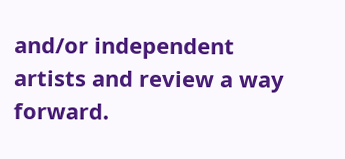and/or independent artists and review a way forward.